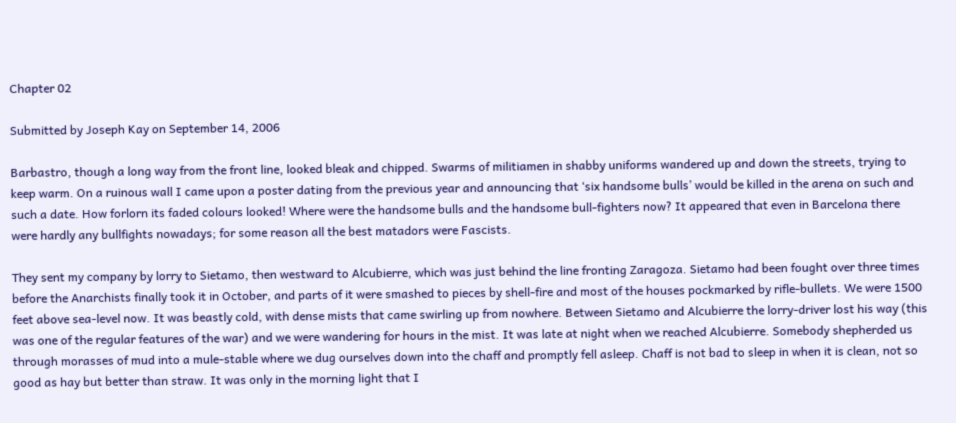Chapter 02

Submitted by Joseph Kay on September 14, 2006

Barbastro, though a long way from the front line, looked bleak and chipped. Swarms of militiamen in shabby uniforms wandered up and down the streets, trying to keep warm. On a ruinous wall I came upon a poster dating from the previous year and announcing that ‘six handsome bulls’ would be killed in the arena on such and such a date. How forlorn its faded colours looked! Where were the handsome bulls and the handsome bull-fighters now? It appeared that even in Barcelona there were hardly any bullfights nowadays; for some reason all the best matadors were Fascists.

They sent my company by lorry to Sietamo, then westward to Alcubierre, which was just behind the line fronting Zaragoza. Sietamo had been fought over three times before the Anarchists finally took it in October, and parts of it were smashed to pieces by shell-fire and most of the houses pockmarked by rifle-bullets. We were 1500 feet above sea-level now. It was beastly cold, with dense mists that came swirling up from nowhere. Between Sietamo and Alcubierre the lorry-driver lost his way (this was one of the regular features of the war) and we were wandering for hours in the mist. It was late at night when we reached Alcubierre. Somebody shepherded us through morasses of mud into a mule-stable where we dug ourselves down into the chaff and promptly fell asleep. Chaff is not bad to sleep in when it is clean, not so good as hay but better than straw. It was only in the morning light that I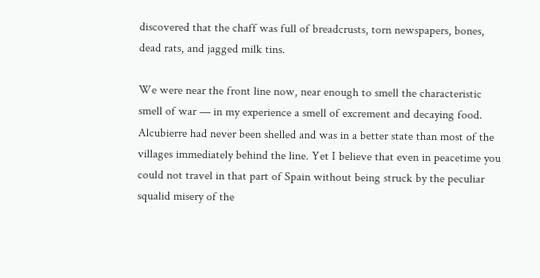discovered that the chaff was full of breadcrusts, torn newspapers, bones, dead rats, and jagged milk tins.

We were near the front line now, near enough to smell the characteristic smell of war — in my experience a smell of excrement and decaying food. Alcubierre had never been shelled and was in a better state than most of the villages immediately behind the line. Yet I believe that even in peacetime you could not travel in that part of Spain without being struck by the peculiar squalid misery of the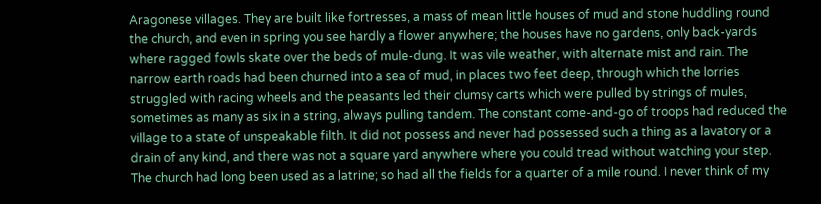Aragonese villages. They are built like fortresses, a mass of mean little houses of mud and stone huddling round the church, and even in spring you see hardly a flower anywhere; the houses have no gardens, only back-yards where ragged fowls skate over the beds of mule-dung. It was vile weather, with alternate mist and rain. The narrow earth roads had been churned into a sea of mud, in places two feet deep, through which the lorries struggled with racing wheels and the peasants led their clumsy carts which were pulled by strings of mules, sometimes as many as six in a string, always pulling tandem. The constant come-and-go of troops had reduced the village to a state of unspeakable filth. It did not possess and never had possessed such a thing as a lavatory or a drain of any kind, and there was not a square yard anywhere where you could tread without watching your step. The church had long been used as a latrine; so had all the fields for a quarter of a mile round. I never think of my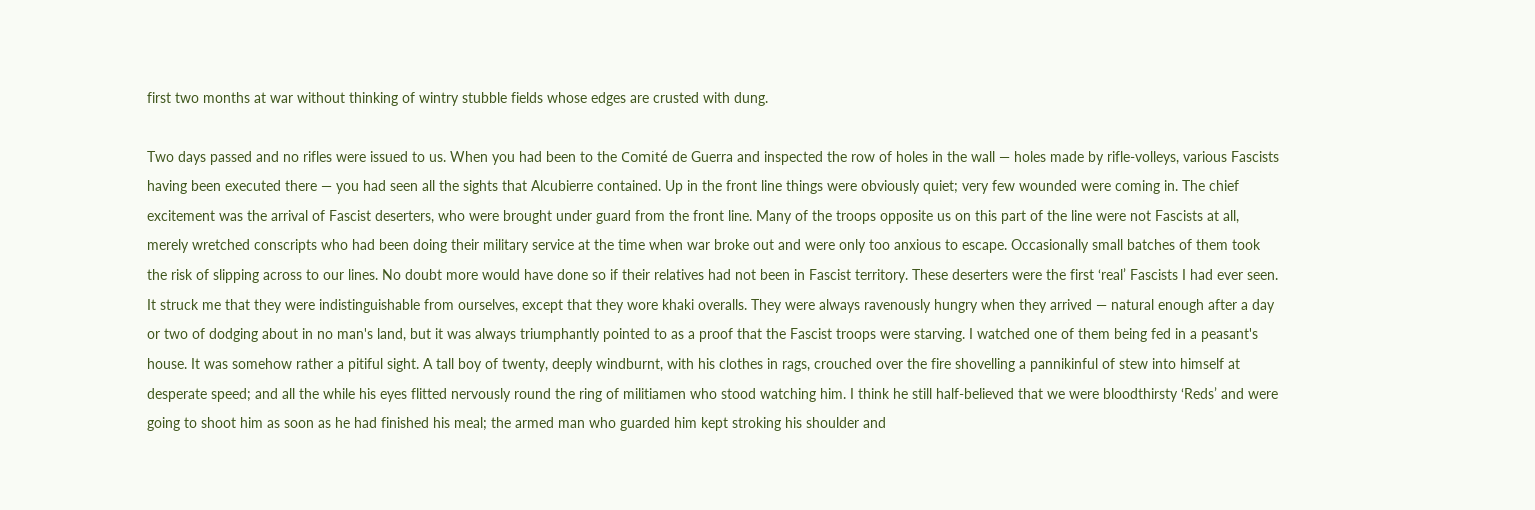first two months at war without thinking of wintry stubble fields whose edges are crusted with dung.

Two days passed and no rifles were issued to us. When you had been to the Comité de Guerra and inspected the row of holes in the wall — holes made by rifle-volleys, various Fascists having been executed there — you had seen all the sights that Alcubierre contained. Up in the front line things were obviously quiet; very few wounded were coming in. The chief excitement was the arrival of Fascist deserters, who were brought under guard from the front line. Many of the troops opposite us on this part of the line were not Fascists at all, merely wretched conscripts who had been doing their military service at the time when war broke out and were only too anxious to escape. Occasionally small batches of them took the risk of slipping across to our lines. No doubt more would have done so if their relatives had not been in Fascist territory. These deserters were the first ‘real’ Fascists I had ever seen. It struck me that they were indistinguishable from ourselves, except that they wore khaki overalls. They were always ravenously hungry when they arrived — natural enough after a day or two of dodging about in no man's land, but it was always triumphantly pointed to as a proof that the Fascist troops were starving. I watched one of them being fed in a peasant's house. It was somehow rather a pitiful sight. A tall boy of twenty, deeply windburnt, with his clothes in rags, crouched over the fire shovelling a pannikinful of stew into himself at desperate speed; and all the while his eyes flitted nervously round the ring of militiamen who stood watching him. I think he still half-believed that we were bloodthirsty ‘Reds’ and were going to shoot him as soon as he had finished his meal; the armed man who guarded him kept stroking his shoulder and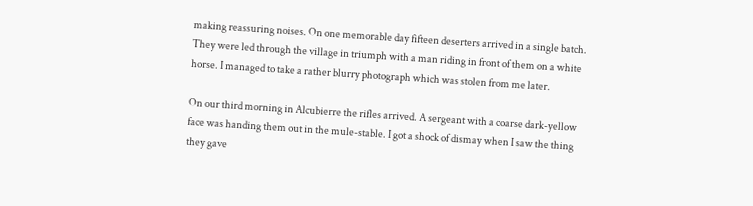making reassuring noises. On one memorable day fifteen deserters arrived in a single batch. They were led through the village in triumph with a man riding in front of them on a white horse. I managed to take a rather blurry photograph which was stolen from me later.

On our third morning in Alcubierre the rifles arrived. A sergeant with a coarse dark-yellow face was handing them out in the mule-stable. I got a shock of dismay when I saw the thing they gave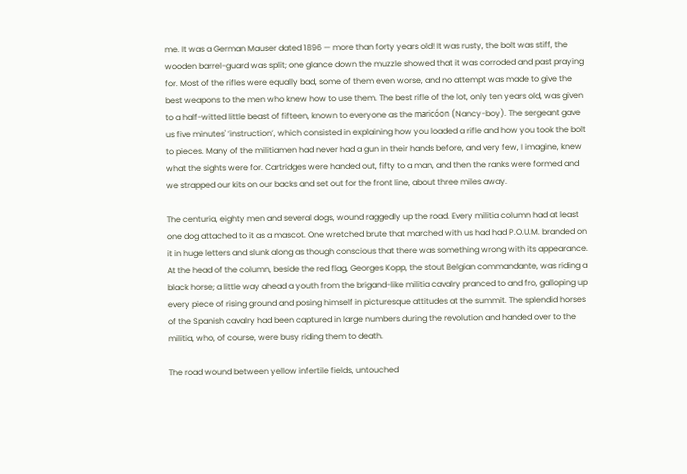me. It was a German Mauser dated 1896 — more than forty years old! It was rusty, the bolt was stiff, the wooden barrel-guard was split; one glance down the muzzle showed that it was corroded and past praying for. Most of the rifles were equally bad, some of them even worse, and no attempt was made to give the best weapons to the men who knew how to use them. The best rifle of the lot, only ten years old, was given to a half-witted little beast of fifteen, known to everyone as the maricóon (Nancy-boy). The sergeant gave us five minutes' ‘instruction’, which consisted in explaining how you loaded a rifle and how you took the bolt to pieces. Many of the militiamen had never had a gun in their hands before, and very few, I imagine, knew what the sights were for. Cartridges were handed out, fifty to a man, and then the ranks were formed and we strapped our kits on our backs and set out for the front line, about three miles away.

The centuria, eighty men and several dogs, wound raggedly up the road. Every militia column had at least one dog attached to it as a mascot. One wretched brute that marched with us had had P.O.U.M. branded on it in huge letters and slunk along as though conscious that there was something wrong with its appearance. At the head of the column, beside the red flag, Georges Kopp, the stout Belgian commandante, was riding a black horse; a little way ahead a youth from the brigand-like militia cavalry pranced to and fro, galloping up every piece of rising ground and posing himself in picturesque attitudes at the summit. The splendid horses of the Spanish cavalry had been captured in large numbers during the revolution and handed over to the militia, who, of course, were busy riding them to death.

The road wound between yellow infertile fields, untouched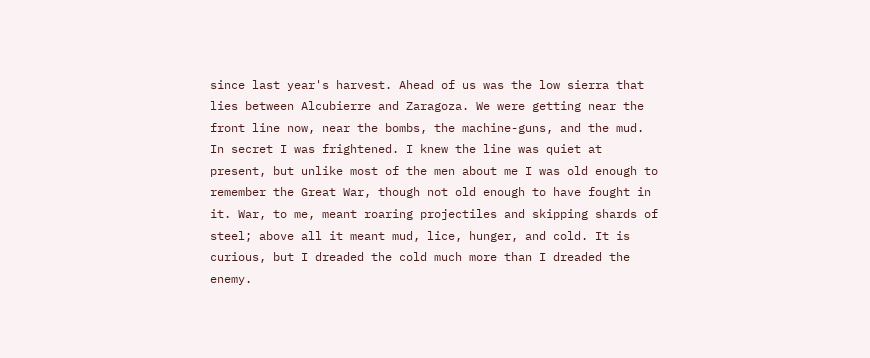since last year's harvest. Ahead of us was the low sierra that lies between Alcubierre and Zaragoza. We were getting near the front line now, near the bombs, the machine-guns, and the mud. In secret I was frightened. I knew the line was quiet at present, but unlike most of the men about me I was old enough to remember the Great War, though not old enough to have fought in it. War, to me, meant roaring projectiles and skipping shards of steel; above all it meant mud, lice, hunger, and cold. It is curious, but I dreaded the cold much more than I dreaded the enemy.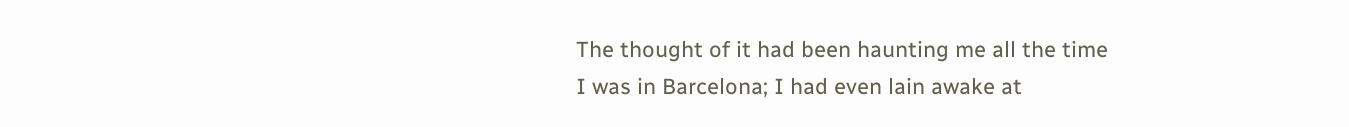The thought of it had been haunting me all the time I was in Barcelona; I had even lain awake at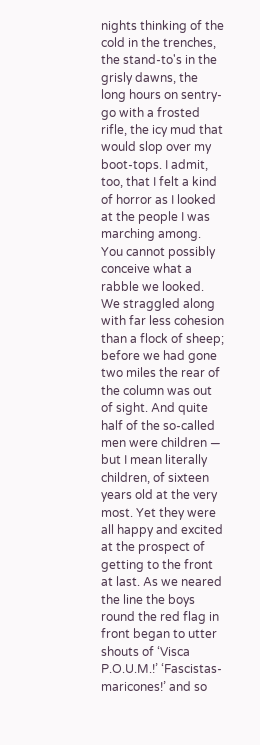nights thinking of the cold in the trenches, the stand-to's in the grisly dawns, the long hours on sentry-go with a frosted rifle, the icy mud that would slop over my boot-tops. I admit, too, that I felt a kind of horror as I looked at the people I was marching among. You cannot possibly conceive what a rabble we looked. We straggled along with far less cohesion than a flock of sheep; before we had gone two miles the rear of the column was out of sight. And quite half of the so-called men were children — but I mean literally children, of sixteen years old at the very most. Yet they were all happy and excited at the prospect of getting to the front at last. As we neared the line the boys round the red flag in front began to utter shouts of ‘Visca P.O.U.M.!’ ‘Fascistas-maricones!’ and so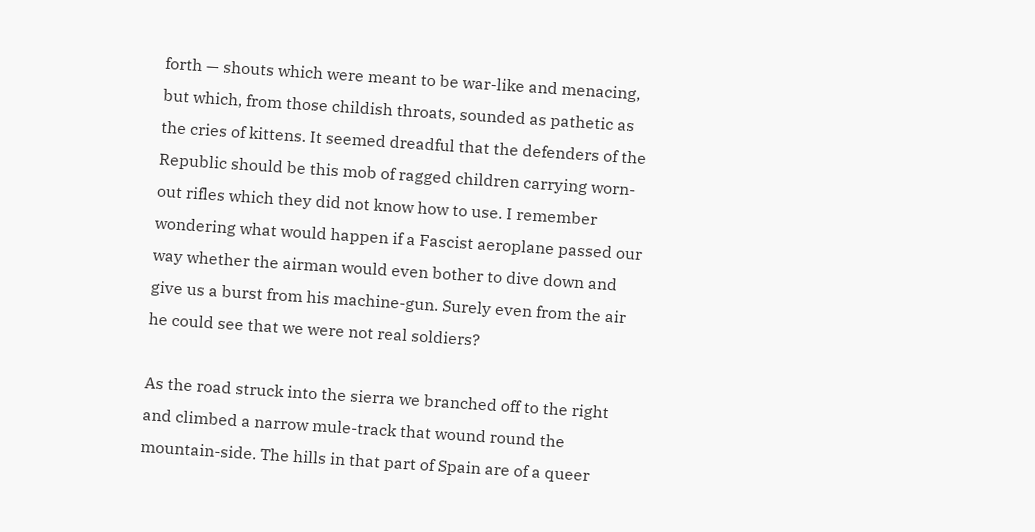forth — shouts which were meant to be war-like and menacing, but which, from those childish throats, sounded as pathetic as the cries of kittens. It seemed dreadful that the defenders of the Republic should be this mob of ragged children carrying worn-out rifles which they did not know how to use. I remember wondering what would happen if a Fascist aeroplane passed our way whether the airman would even bother to dive down and give us a burst from his machine-gun. Surely even from the air he could see that we were not real soldiers?

As the road struck into the sierra we branched off to the right and climbed a narrow mule-track that wound round the mountain-side. The hills in that part of Spain are of a queer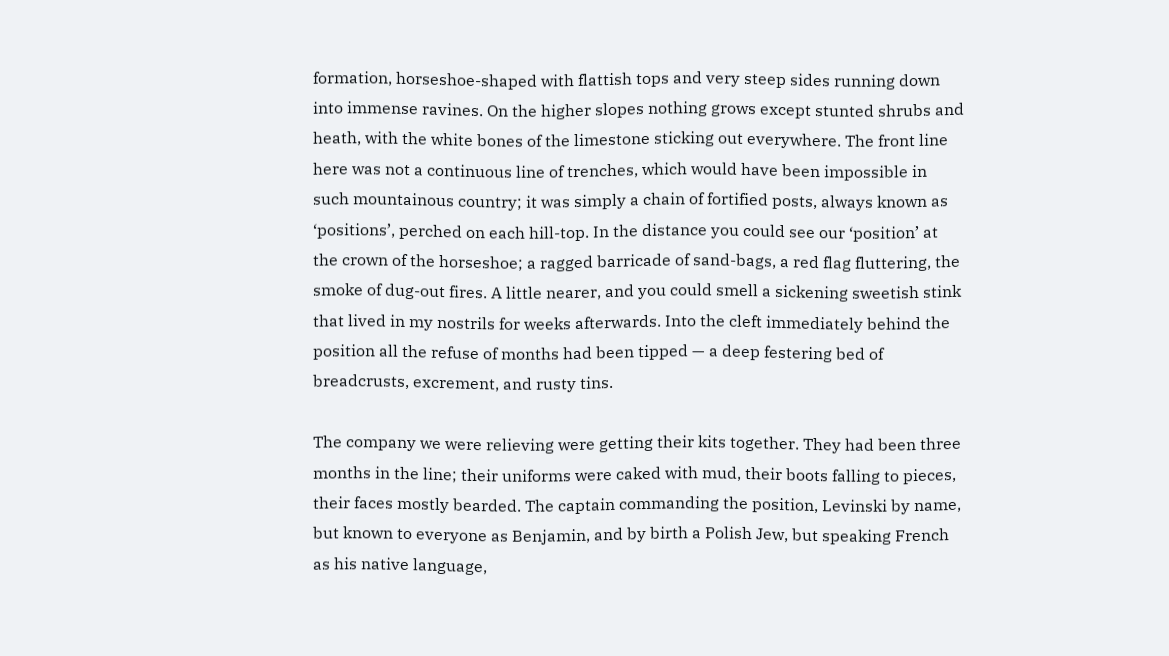formation, horseshoe-shaped with flattish tops and very steep sides running down into immense ravines. On the higher slopes nothing grows except stunted shrubs and heath, with the white bones of the limestone sticking out everywhere. The front line here was not a continuous line of trenches, which would have been impossible in such mountainous country; it was simply a chain of fortified posts, always known as ‘positions’, perched on each hill-top. In the distance you could see our ‘position’ at the crown of the horseshoe; a ragged barricade of sand-bags, a red flag fluttering, the smoke of dug-out fires. A little nearer, and you could smell a sickening sweetish stink that lived in my nostrils for weeks afterwards. Into the cleft immediately behind the position all the refuse of months had been tipped — a deep festering bed of breadcrusts, excrement, and rusty tins.

The company we were relieving were getting their kits together. They had been three months in the line; their uniforms were caked with mud, their boots falling to pieces, their faces mostly bearded. The captain commanding the position, Levinski by name, but known to everyone as Benjamin, and by birth a Polish Jew, but speaking French as his native language,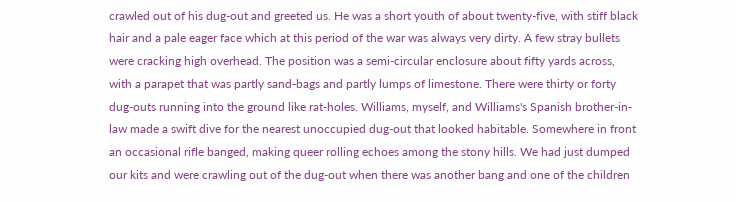crawled out of his dug-out and greeted us. He was a short youth of about twenty-five, with stiff black hair and a pale eager face which at this period of the war was always very dirty. A few stray bullets were cracking high overhead. The position was a semi-circular enclosure about fifty yards across, with a parapet that was partly sand-bags and partly lumps of limestone. There were thirty or forty dug-outs running into the ground like rat-holes. Williams, myself, and Williams's Spanish brother-in-law made a swift dive for the nearest unoccupied dug-out that looked habitable. Somewhere in front an occasional rifle banged, making queer rolling echoes among the stony hills. We had just dumped our kits and were crawling out of the dug-out when there was another bang and one of the children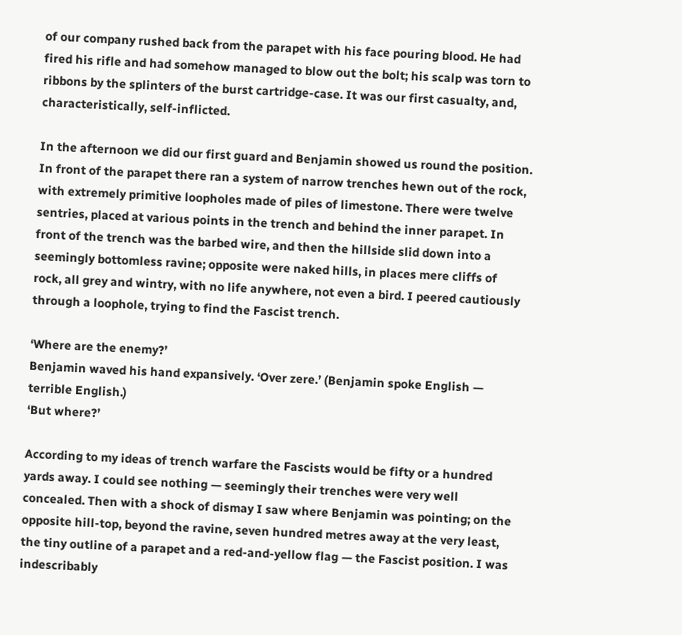of our company rushed back from the parapet with his face pouring blood. He had fired his rifle and had somehow managed to blow out the bolt; his scalp was torn to ribbons by the splinters of the burst cartridge-case. It was our first casualty, and, characteristically, self-inflicted.

In the afternoon we did our first guard and Benjamin showed us round the position. In front of the parapet there ran a system of narrow trenches hewn out of the rock, with extremely primitive loopholes made of piles of limestone. There were twelve sentries, placed at various points in the trench and behind the inner parapet. In front of the trench was the barbed wire, and then the hillside slid down into a seemingly bottomless ravine; opposite were naked hills, in places mere cliffs of rock, all grey and wintry, with no life anywhere, not even a bird. I peered cautiously through a loophole, trying to find the Fascist trench.

‘Where are the enemy?’
Benjamin waved his hand expansively. ‘Over zere.’ (Benjamin spoke English — terrible English.)
‘But where?’

According to my ideas of trench warfare the Fascists would be fifty or a hundred yards away. I could see nothing — seemingly their trenches were very well concealed. Then with a shock of dismay I saw where Benjamin was pointing; on the opposite hill-top, beyond the ravine, seven hundred metres away at the very least, the tiny outline of a parapet and a red-and-yellow flag — the Fascist position. I was indescribably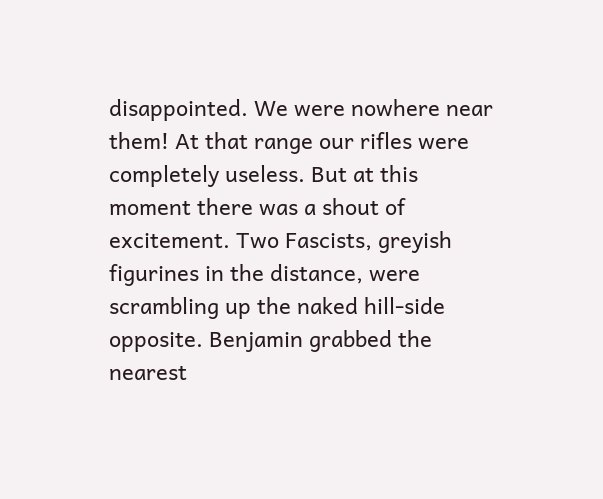disappointed. We were nowhere near them! At that range our rifles were completely useless. But at this moment there was a shout of excitement. Two Fascists, greyish figurines in the distance, were scrambling up the naked hill-side opposite. Benjamin grabbed the nearest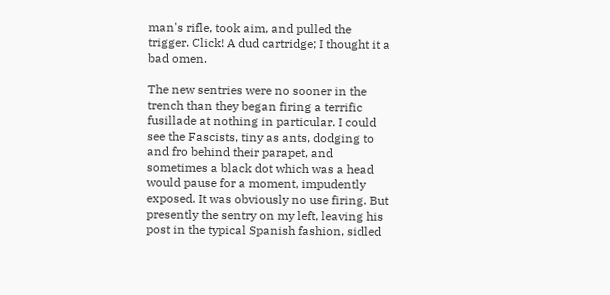man's rifle, took aim, and pulled the trigger. Click! A dud cartridge; I thought it a bad omen.

The new sentries were no sooner in the trench than they began firing a terrific fusillade at nothing in particular. I could see the Fascists, tiny as ants, dodging to and fro behind their parapet, and sometimes a black dot which was a head would pause for a moment, impudently exposed. It was obviously no use firing. But presently the sentry on my left, leaving his post in the typical Spanish fashion, sidled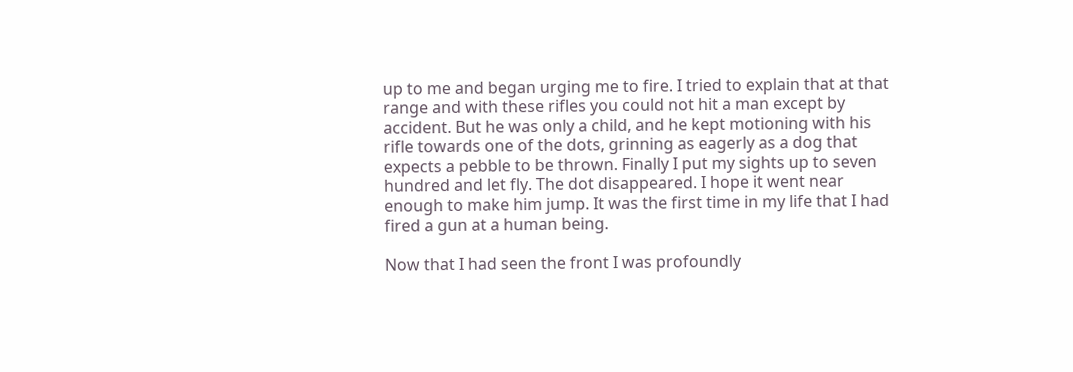up to me and began urging me to fire. I tried to explain that at that range and with these rifles you could not hit a man except by accident. But he was only a child, and he kept motioning with his rifle towards one of the dots, grinning as eagerly as a dog that expects a pebble to be thrown. Finally I put my sights up to seven hundred and let fly. The dot disappeared. I hope it went near enough to make him jump. It was the first time in my life that I had fired a gun at a human being.

Now that I had seen the front I was profoundly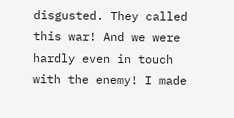disgusted. They called this war! And we were hardly even in touch with the enemy! I made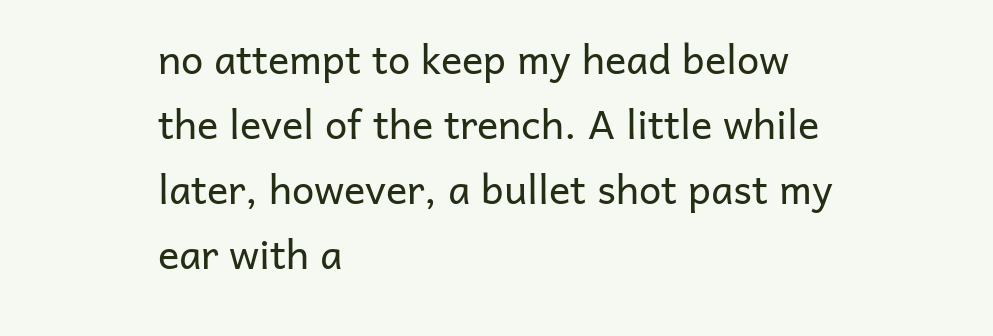no attempt to keep my head below the level of the trench. A little while later, however, a bullet shot past my ear with a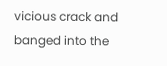vicious crack and banged into the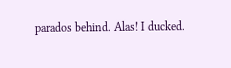parados behind. Alas! I ducked.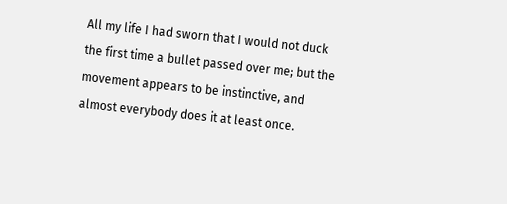All my life I had sworn that I would not duck the first time a bullet passed over me; but the movement appears to be instinctive, and almost everybody does it at least once.